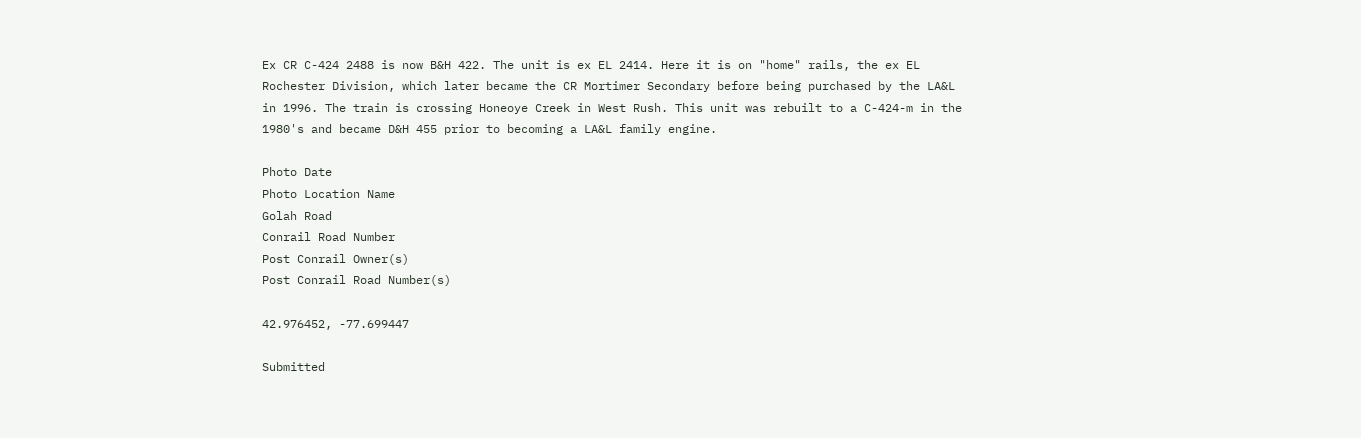Ex CR C-424 2488 is now B&H 422. The unit is ex EL 2414. Here it is on "home" rails, the ex EL Rochester Division, which later became the CR Mortimer Secondary before being purchased by the LA&L in 1996. The train is crossing Honeoye Creek in West Rush. This unit was rebuilt to a C-424-m in the 1980's and became D&H 455 prior to becoming a LA&L family engine.

Photo Date
Photo Location Name
Golah Road
Conrail Road Number
Post Conrail Owner(s)
Post Conrail Road Number(s)

42.976452, -77.699447

Submitted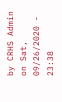by CRHS Admin on Sat, 09/26/2020 - 23:38